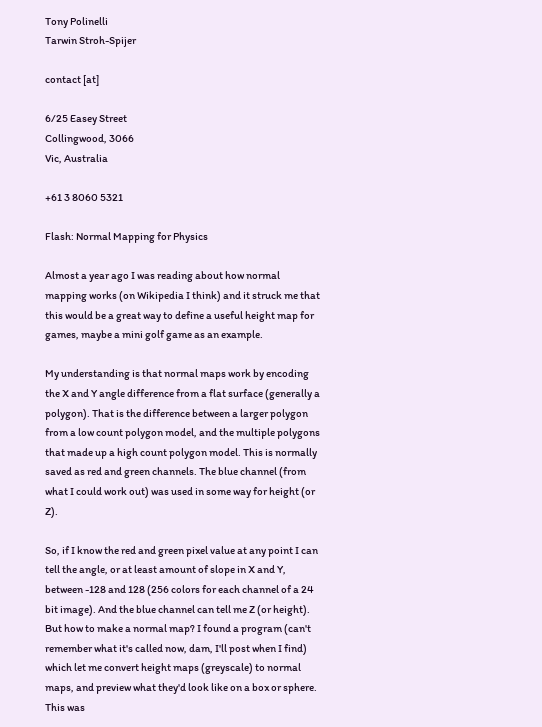Tony Polinelli
Tarwin Stroh-Spijer

contact [at]

6/25 Easey Street
Collingwood, 3066
Vic, Australia

+61 3 8060 5321

Flash: Normal Mapping for Physics

Almost a year ago I was reading about how normal mapping works (on Wikipedia I think) and it struck me that this would be a great way to define a useful height map for games, maybe a mini golf game as an example.

My understanding is that normal maps work by encoding the X and Y angle difference from a flat surface (generally a polygon). That is the difference between a larger polygon from a low count polygon model, and the multiple polygons that made up a high count polygon model. This is normally saved as red and green channels. The blue channel (from what I could work out) was used in some way for height (or Z).

So, if I know the red and green pixel value at any point I can tell the angle, or at least amount of slope in X and Y, between -128 and 128 (256 colors for each channel of a 24 bit image). And the blue channel can tell me Z (or height). But how to make a normal map? I found a program (can't remember what it's called now, dam, I'll post when I find) which let me convert height maps (greyscale) to normal maps, and preview what they'd look like on a box or sphere. This was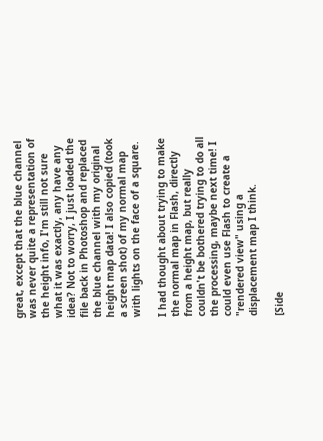great, except that the blue channel was never quite a representation of the height info, I'm still not sure what it was exactly, any have any idea? Not to worry, I just loaded the file back in Photoshop and replaced the blue channel with my original height map data! I also copied (took a screen shot) of my normal map with lights on the face of a square.

I had thought about trying to make the normal map in Flash, directly from a height map, but really couldn't be bothered trying to do all the processing, maybe next time! I could even use Flash to create a "rendered view" using a displacement map I think.

[Side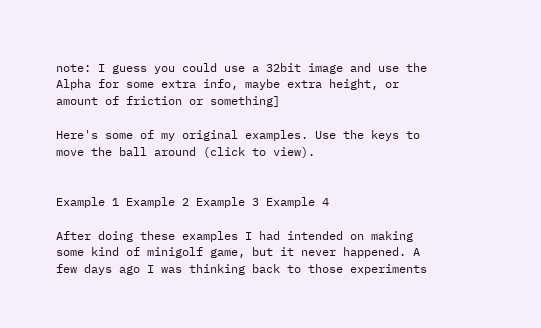note: I guess you could use a 32bit image and use the Alpha for some extra info, maybe extra height, or amount of friction or something]

Here's some of my original examples. Use the keys to move the ball around (click to view).


Example 1 Example 2 Example 3 Example 4

After doing these examples I had intended on making some kind of minigolf game, but it never happened. A few days ago I was thinking back to those experiments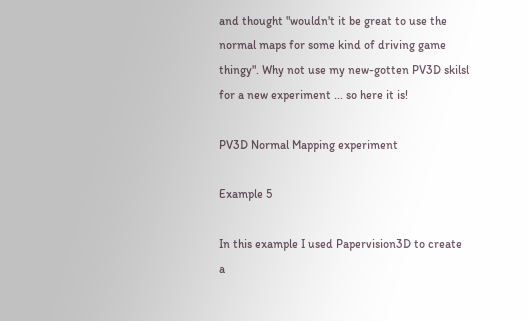and thought "wouldn't it be great to use the normal maps for some kind of driving game thingy". Why not use my new-gotten PV3D skilsl for a new experiment ... so here it is!

PV3D Normal Mapping experiment

Example 5

In this example I used Papervision3D to create a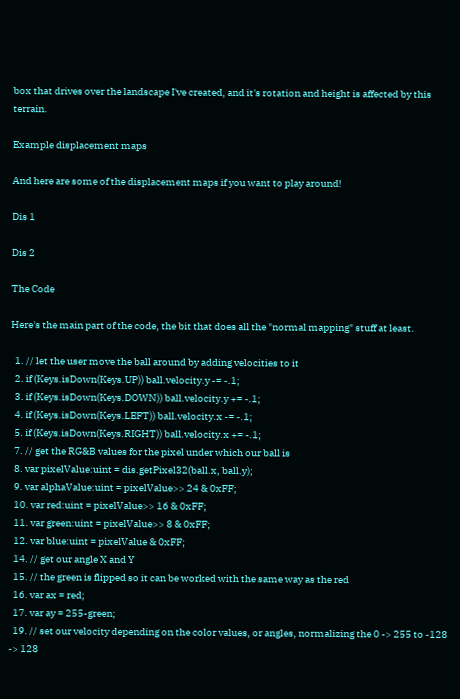box that drives over the landscape I've created, and it's rotation and height is affected by this terrain.

Example displacement maps

And here are some of the displacement maps if you want to play around!

Dis 1

Dis 2

The Code

Here's the main part of the code, the bit that does all the "normal mapping" stuff at least.

  1. // let the user move the ball around by adding velocities to it
  2. if (Keys.isDown(Keys.UP)) ball.velocity.y -= -.1;
  3. if (Keys.isDown(Keys.DOWN)) ball.velocity.y += -.1;
  4. if (Keys.isDown(Keys.LEFT)) ball.velocity.x -= -.1;
  5. if (Keys.isDown(Keys.RIGHT)) ball.velocity.x += -.1;
  7. // get the RG&B values for the pixel under which our ball is
  8. var pixelValue:uint = dis.getPixel32(ball.x, ball.y);
  9. var alphaValue:uint = pixelValue>> 24 & 0xFF;
  10. var red:uint = pixelValue>> 16 & 0xFF;
  11. var green:uint = pixelValue>> 8 & 0xFF;
  12. var blue:uint = pixelValue & 0xFF;
  14. // get our angle X and Y
  15. // the green is flipped so it can be worked with the same way as the red
  16. var ax = red;
  17. var ay = 255-green;
  19. // set our velocity depending on the color values, or angles, normalizing the 0 -> 255 to -128 -> 128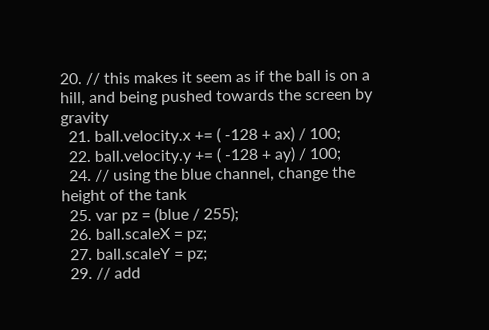20. // this makes it seem as if the ball is on a hill, and being pushed towards the screen by gravity
  21. ball.velocity.x += ( -128 + ax) / 100;
  22. ball.velocity.y += ( -128 + ay) / 100;
  24. // using the blue channel, change the height of the tank
  25. var pz = (blue / 255);
  26. ball.scaleX = pz;
  27. ball.scaleY = pz;
  29. // add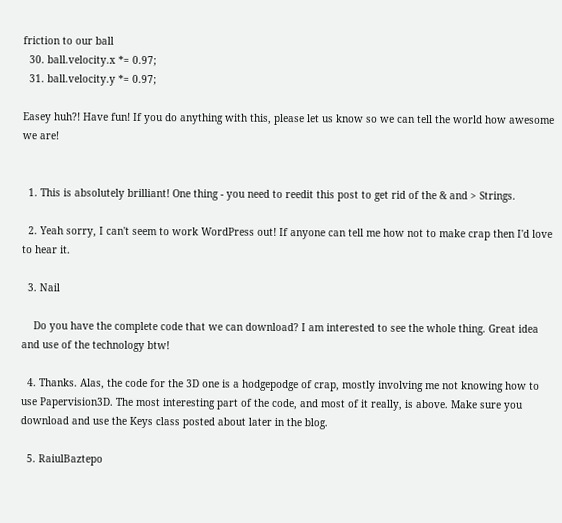friction to our ball
  30. ball.velocity.x *= 0.97;
  31. ball.velocity.y *= 0.97;

Easey huh?! Have fun! If you do anything with this, please let us know so we can tell the world how awesome we are!


  1. This is absolutely brilliant! One thing - you need to reedit this post to get rid of the & and > Strings.

  2. Yeah sorry, I can't seem to work WordPress out! If anyone can tell me how not to make crap then I'd love to hear it.

  3. Nail

    Do you have the complete code that we can download? I am interested to see the whole thing. Great idea and use of the technology btw!

  4. Thanks. Alas, the code for the 3D one is a hodgepodge of crap, mostly involving me not knowing how to use Papervision3D. The most interesting part of the code, and most of it really, is above. Make sure you download and use the Keys class posted about later in the blog.

  5. RaiulBaztepo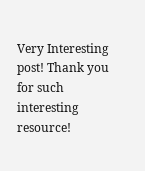Very Interesting post! Thank you for such interesting resource!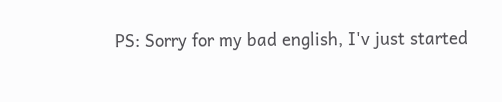PS: Sorry for my bad english, I'v just started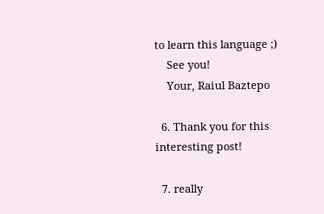to learn this language ;)
    See you!
    Your, Raiul Baztepo

  6. Thank you for this interesting post!

  7. really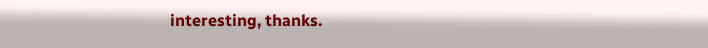interesting, thanks.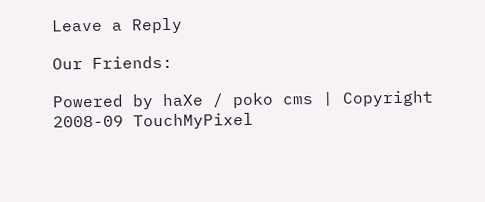Leave a Reply

Our Friends:

Powered by haXe / poko cms | Copyright 2008-09 TouchMyPixel